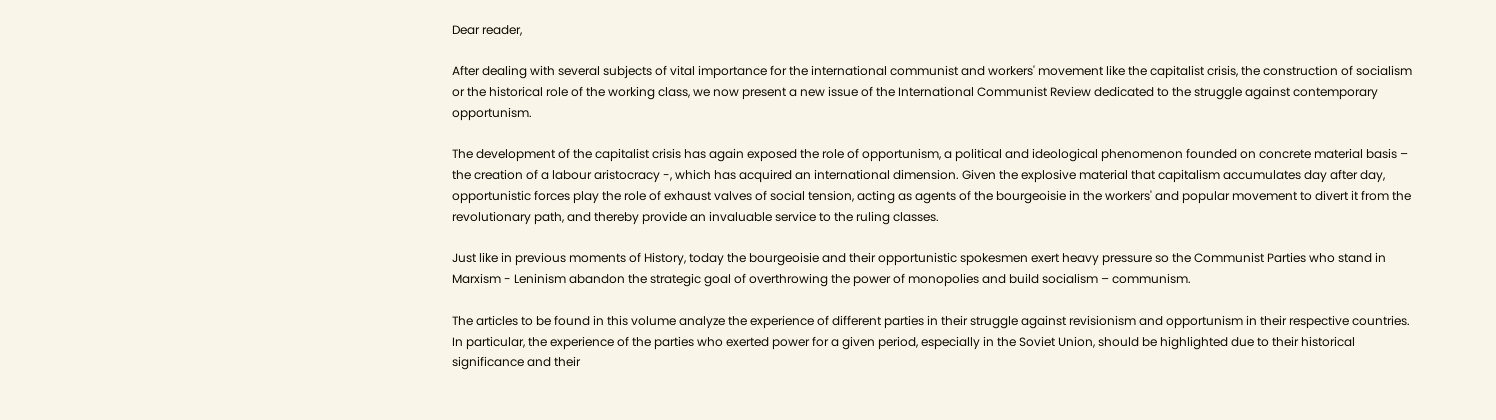Dear reader,

After dealing with several subjects of vital importance for the international communist and workers' movement like the capitalist crisis, the construction of socialism or the historical role of the working class, we now present a new issue of the International Communist Review dedicated to the struggle against contemporary opportunism.

The development of the capitalist crisis has again exposed the role of opportunism, a political and ideological phenomenon founded on concrete material basis – the creation of a labour aristocracy -, which has acquired an international dimension. Given the explosive material that capitalism accumulates day after day, opportunistic forces play the role of exhaust valves of social tension, acting as agents of the bourgeoisie in the workers' and popular movement to divert it from the revolutionary path, and thereby provide an invaluable service to the ruling classes.

Just like in previous moments of History, today the bourgeoisie and their opportunistic spokesmen exert heavy pressure so the Communist Parties who stand in Marxism - Leninism abandon the strategic goal of overthrowing the power of monopolies and build socialism – communism.

The articles to be found in this volume analyze the experience of different parties in their struggle against revisionism and opportunism in their respective countries. In particular, the experience of the parties who exerted power for a given period, especially in the Soviet Union, should be highlighted due to their historical significance and their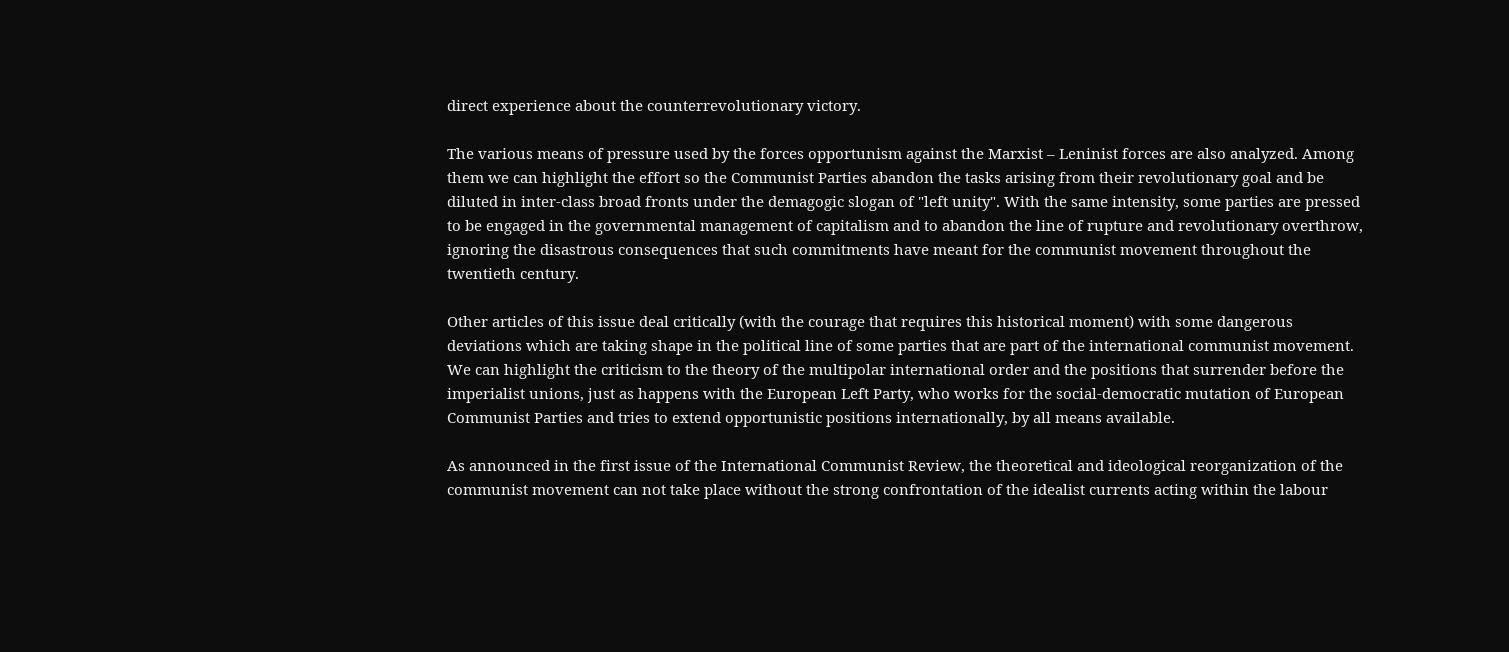direct experience about the counterrevolutionary victory.

The various means of pressure used by the forces opportunism against the Marxist – Leninist forces are also analyzed. Among them we can highlight the effort so the Communist Parties abandon the tasks arising from their revolutionary goal and be diluted in inter-class broad fronts under the demagogic slogan of "left unity". With the same intensity, some parties are pressed to be engaged in the governmental management of capitalism and to abandon the line of rupture and revolutionary overthrow, ignoring the disastrous consequences that such commitments have meant for the communist movement throughout the twentieth century.

Other articles of this issue deal critically (with the courage that requires this historical moment) with some dangerous deviations which are taking shape in the political line of some parties that are part of the international communist movement. We can highlight the criticism to the theory of the multipolar international order and the positions that surrender before the imperialist unions, just as happens with the European Left Party, who works for the social-democratic mutation of European Communist Parties and tries to extend opportunistic positions internationally, by all means available.

As announced in the first issue of the International Communist Review, the theoretical and ideological reorganization of the communist movement can not take place without the strong confrontation of the idealist currents acting within the labour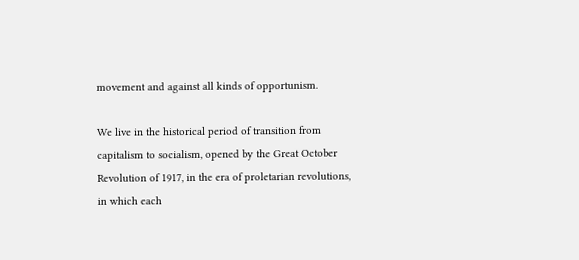movement and against all kinds of opportunism.

We live in the historical period of transition from capitalism to socialism, opened by the Great October Revolution of 1917, in the era of proletarian revolutions, in which each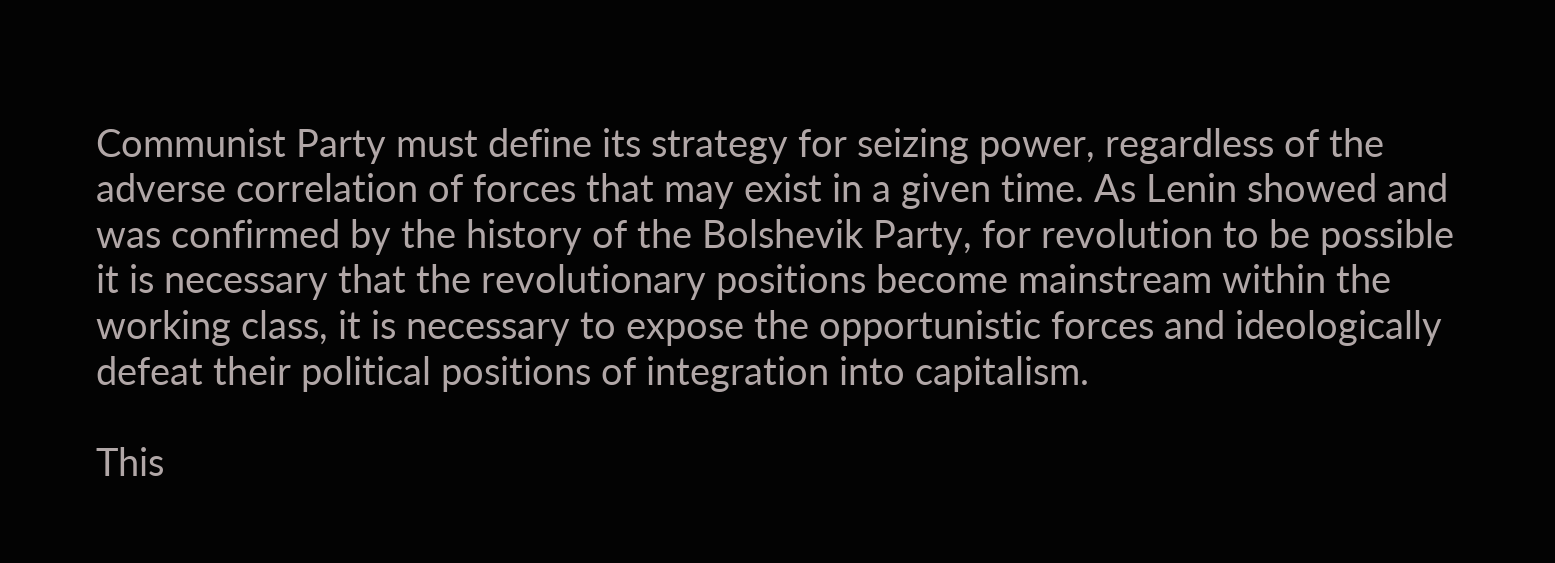Communist Party must define its strategy for seizing power, regardless of the adverse correlation of forces that may exist in a given time. As Lenin showed and was confirmed by the history of the Bolshevik Party, for revolution to be possible it is necessary that the revolutionary positions become mainstream within the working class, it is necessary to expose the opportunistic forces and ideologically defeat their political positions of integration into capitalism.

This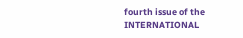fourth issue of the INTERNATIONAL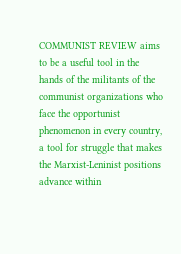COMMUNIST REVIEW aims to be a useful tool in the hands of the militants of the communist organizations who face the opportunist phenomenon in every country, a tool for struggle that makes the Marxist-Leninist positions advance within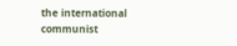the international communist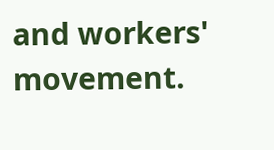and workers' movement.